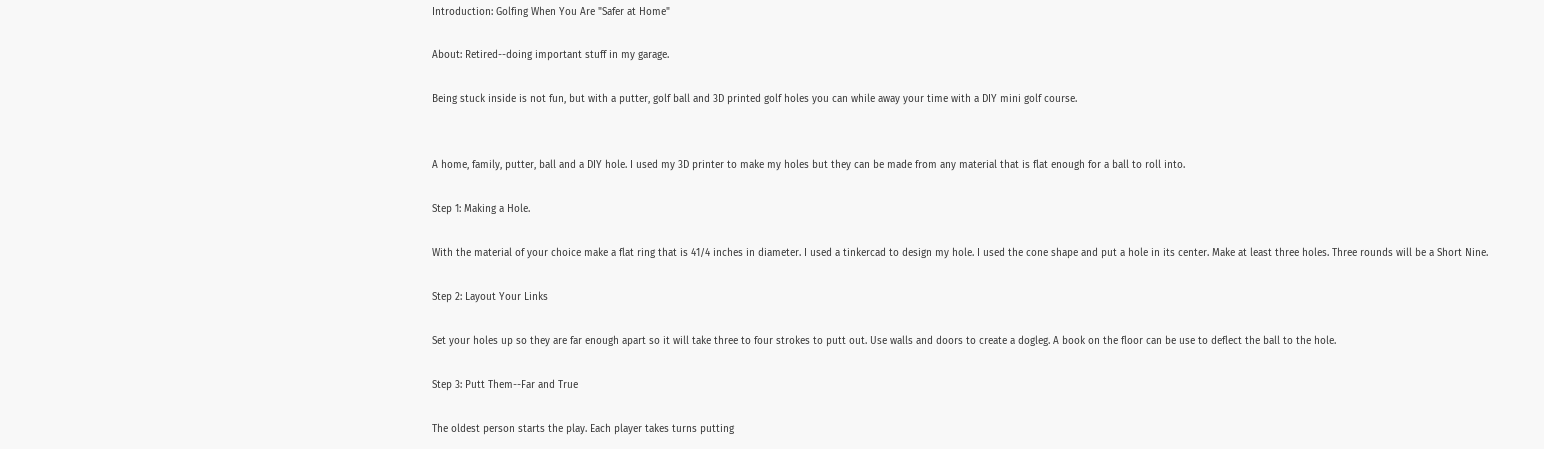Introduction: Golfing When You Are "Safer at Home"

About: Retired--doing important stuff in my garage.

Being stuck inside is not fun, but with a putter, golf ball and 3D printed golf holes you can while away your time with a DIY mini golf course.


A home, family, putter, ball and a DIY hole. I used my 3D printer to make my holes but they can be made from any material that is flat enough for a ball to roll into.

Step 1: Making a Hole.

With the material of your choice make a flat ring that is 41/4 inches in diameter. I used a tinkercad to design my hole. I used the cone shape and put a hole in its center. Make at least three holes. Three rounds will be a Short Nine.

Step 2: Layout Your Links

Set your holes up so they are far enough apart so it will take three to four strokes to putt out. Use walls and doors to create a dogleg. A book on the floor can be use to deflect the ball to the hole.

Step 3: Putt Them--Far and True

The oldest person starts the play. Each player takes turns putting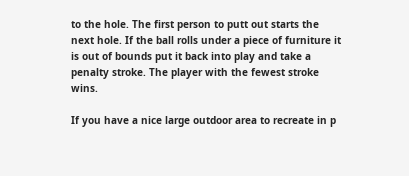to the hole. The first person to putt out starts the next hole. If the ball rolls under a piece of furniture it is out of bounds put it back into play and take a penalty stroke. The player with the fewest stroke wins.

If you have a nice large outdoor area to recreate in p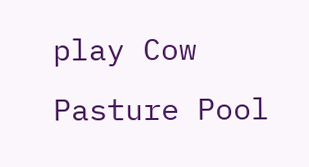play Cow Pasture Pool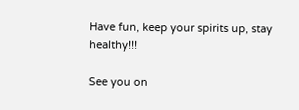Have fun, keep your spirits up, stay healthy!!!

See you on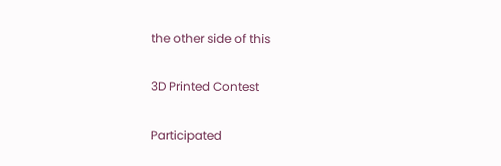the other side of this

3D Printed Contest

Participated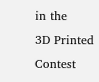in the
3D Printed Contest